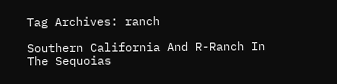Tag Archives: ranch

Southern California And R-Ranch In The Sequoias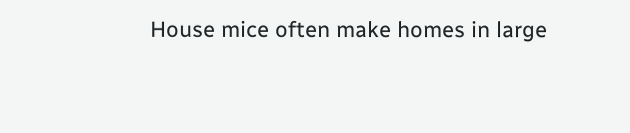House mice often make homes in large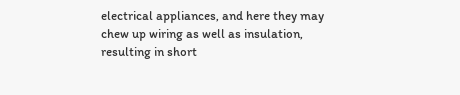electrical appliances, and here they may chew up wiring as well as insulation, resulting in short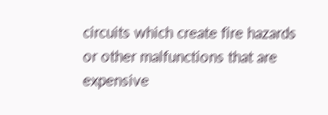circuits which create fire hazards or other malfunctions that are expensive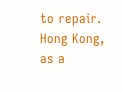to repair. Hong Kong, as a